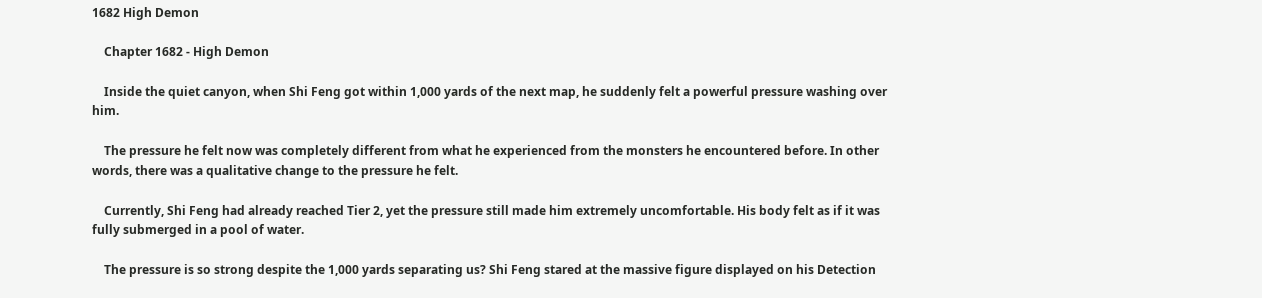1682 High Demon

    Chapter 1682 - High Demon

    Inside the quiet canyon, when Shi Feng got within 1,000 yards of the next map, he suddenly felt a powerful pressure washing over him.

    The pressure he felt now was completely different from what he experienced from the monsters he encountered before. In other words, there was a qualitative change to the pressure he felt.

    Currently, Shi Feng had already reached Tier 2, yet the pressure still made him extremely uncomfortable. His body felt as if it was fully submerged in a pool of water.

    The pressure is so strong despite the 1,000 yards separating us? Shi Feng stared at the massive figure displayed on his Detection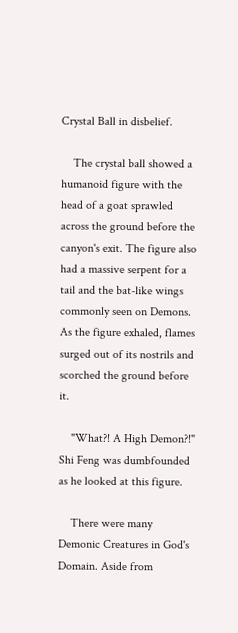Crystal Ball in disbelief.

    The crystal ball showed a humanoid figure with the head of a goat sprawled across the ground before the canyon's exit. The figure also had a massive serpent for a tail and the bat-like wings commonly seen on Demons. As the figure exhaled, flames surged out of its nostrils and scorched the ground before it.

    "What?! A High Demon?!" Shi Feng was dumbfounded as he looked at this figure.

    There were many Demonic Creatures in God's Domain. Aside from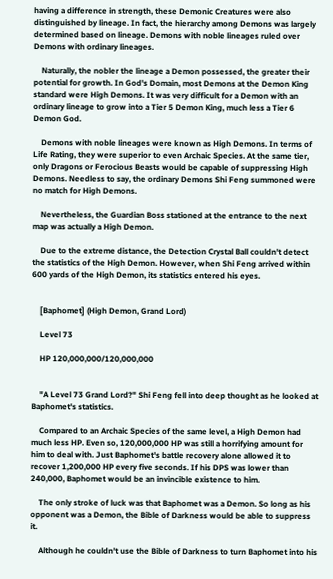having a difference in strength, these Demonic Creatures were also distinguished by lineage. In fact, the hierarchy among Demons was largely determined based on lineage. Demons with noble lineages ruled over Demons with ordinary lineages.

    Naturally, the nobler the lineage a Demon possessed, the greater their potential for growth. In God's Domain, most Demons at the Demon King standard were High Demons. It was very difficult for a Demon with an ordinary lineage to grow into a Tier 5 Demon King, much less a Tier 6 Demon God.

    Demons with noble lineages were known as High Demons. In terms of Life Rating, they were superior to even Archaic Species. At the same tier, only Dragons or Ferocious Beasts would be capable of suppressing High Demons. Needless to say, the ordinary Demons Shi Feng summoned were no match for High Demons.

    Nevertheless, the Guardian Boss stationed at the entrance to the next map was actually a High Demon.

    Due to the extreme distance, the Detection Crystal Ball couldn't detect the statistics of the High Demon. However, when Shi Feng arrived within 600 yards of the High Demon, its statistics entered his eyes.


    [Baphomet] (High Demon, Grand Lord)

    Level 73

    HP 120,000,000/120,000,000


    "A Level 73 Grand Lord?" Shi Feng fell into deep thought as he looked at Baphomet's statistics.

    Compared to an Archaic Species of the same level, a High Demon had much less HP. Even so, 120,000,000 HP was still a horrifying amount for him to deal with. Just Baphomet's battle recovery alone allowed it to recover 1,200,000 HP every five seconds. If his DPS was lower than 240,000, Baphomet would be an invincible existence to him.

    The only stroke of luck was that Baphomet was a Demon. So long as his opponent was a Demon, the Bible of Darkness would be able to suppress it.

    Although he couldn't use the Bible of Darkness to turn Baphomet into his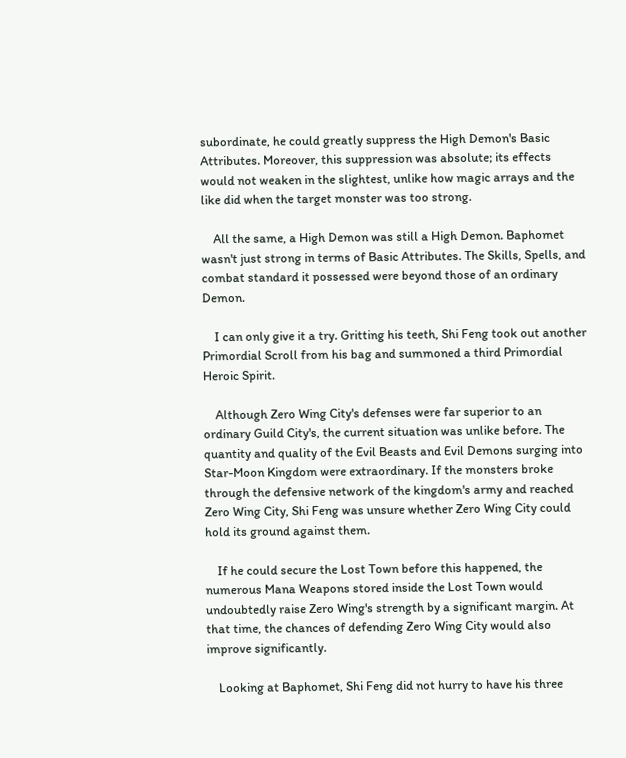subordinate, he could greatly suppress the High Demon's Basic Attributes. Moreover, this suppression was absolute; its effects would not weaken in the slightest, unlike how magic arrays and the like did when the target monster was too strong.

    All the same, a High Demon was still a High Demon. Baphomet wasn't just strong in terms of Basic Attributes. The Skills, Spells, and combat standard it possessed were beyond those of an ordinary Demon.

    I can only give it a try. Gritting his teeth, Shi Feng took out another Primordial Scroll from his bag and summoned a third Primordial Heroic Spirit.

    Although Zero Wing City's defenses were far superior to an ordinary Guild City's, the current situation was unlike before. The quantity and quality of the Evil Beasts and Evil Demons surging into Star-Moon Kingdom were extraordinary. If the monsters broke through the defensive network of the kingdom's army and reached Zero Wing City, Shi Feng was unsure whether Zero Wing City could hold its ground against them.

    If he could secure the Lost Town before this happened, the numerous Mana Weapons stored inside the Lost Town would undoubtedly raise Zero Wing's strength by a significant margin. At that time, the chances of defending Zero Wing City would also improve significantly.

    Looking at Baphomet, Shi Feng did not hurry to have his three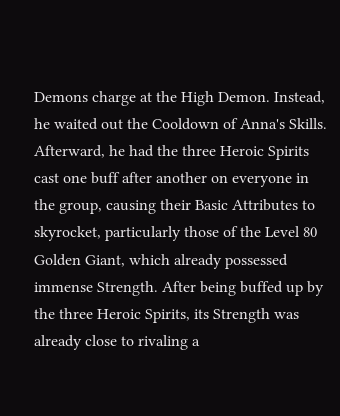Demons charge at the High Demon. Instead, he waited out the Cooldown of Anna's Skills. Afterward, he had the three Heroic Spirits cast one buff after another on everyone in the group, causing their Basic Attributes to skyrocket, particularly those of the Level 80 Golden Giant, which already possessed immense Strength. After being buffed up by the three Heroic Spirits, its Strength was already close to rivaling a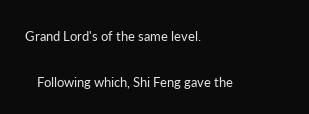Grand Lord's of the same level.

    Following which, Shi Feng gave the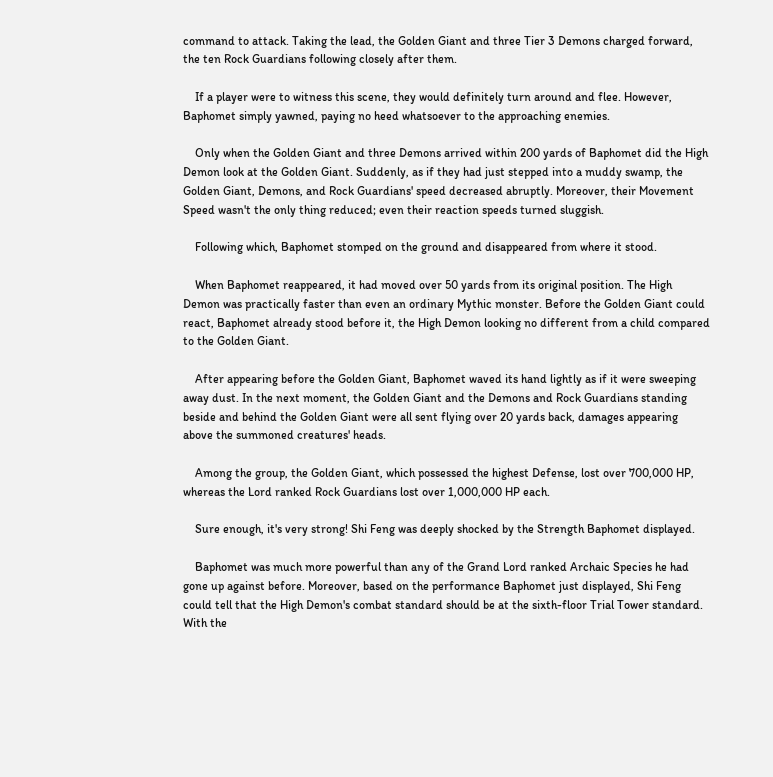command to attack. Taking the lead, the Golden Giant and three Tier 3 Demons charged forward, the ten Rock Guardians following closely after them.

    If a player were to witness this scene, they would definitely turn around and flee. However, Baphomet simply yawned, paying no heed whatsoever to the approaching enemies.

    Only when the Golden Giant and three Demons arrived within 200 yards of Baphomet did the High Demon look at the Golden Giant. Suddenly, as if they had just stepped into a muddy swamp, the Golden Giant, Demons, and Rock Guardians' speed decreased abruptly. Moreover, their Movement Speed wasn't the only thing reduced; even their reaction speeds turned sluggish.

    Following which, Baphomet stomped on the ground and disappeared from where it stood.

    When Baphomet reappeared, it had moved over 50 yards from its original position. The High Demon was practically faster than even an ordinary Mythic monster. Before the Golden Giant could react, Baphomet already stood before it, the High Demon looking no different from a child compared to the Golden Giant.

    After appearing before the Golden Giant, Baphomet waved its hand lightly as if it were sweeping away dust. In the next moment, the Golden Giant and the Demons and Rock Guardians standing beside and behind the Golden Giant were all sent flying over 20 yards back, damages appearing above the summoned creatures' heads.

    Among the group, the Golden Giant, which possessed the highest Defense, lost over 700,000 HP, whereas the Lord ranked Rock Guardians lost over 1,000,000 HP each.

    Sure enough, it's very strong! Shi Feng was deeply shocked by the Strength Baphomet displayed.

    Baphomet was much more powerful than any of the Grand Lord ranked Archaic Species he had gone up against before. Moreover, based on the performance Baphomet just displayed, Shi Feng could tell that the High Demon's combat standard should be at the sixth-floor Trial Tower standard. With the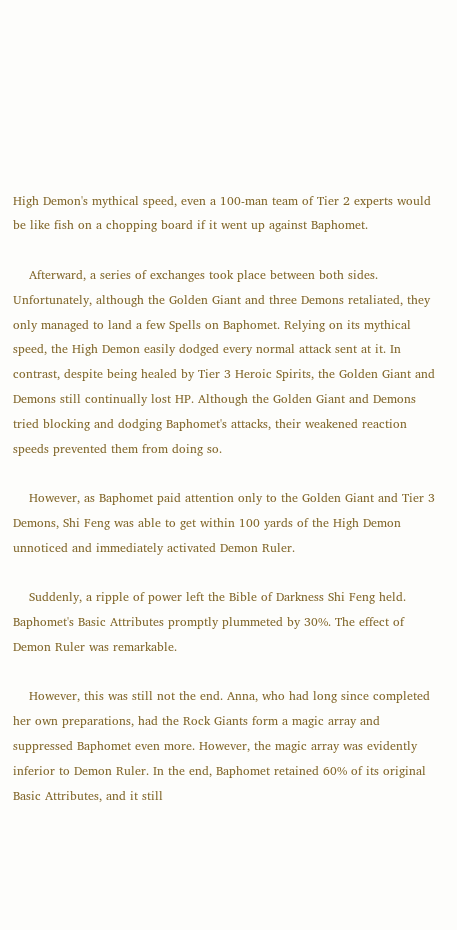High Demon's mythical speed, even a 100-man team of Tier 2 experts would be like fish on a chopping board if it went up against Baphomet.

    Afterward, a series of exchanges took place between both sides. Unfortunately, although the Golden Giant and three Demons retaliated, they only managed to land a few Spells on Baphomet. Relying on its mythical speed, the High Demon easily dodged every normal attack sent at it. In contrast, despite being healed by Tier 3 Heroic Spirits, the Golden Giant and Demons still continually lost HP. Although the Golden Giant and Demons tried blocking and dodging Baphomet's attacks, their weakened reaction speeds prevented them from doing so.

    However, as Baphomet paid attention only to the Golden Giant and Tier 3 Demons, Shi Feng was able to get within 100 yards of the High Demon unnoticed and immediately activated Demon Ruler.

    Suddenly, a ripple of power left the Bible of Darkness Shi Feng held. Baphomet's Basic Attributes promptly plummeted by 30%. The effect of Demon Ruler was remarkable.

    However, this was still not the end. Anna, who had long since completed her own preparations, had the Rock Giants form a magic array and suppressed Baphomet even more. However, the magic array was evidently inferior to Demon Ruler. In the end, Baphomet retained 60% of its original Basic Attributes, and it still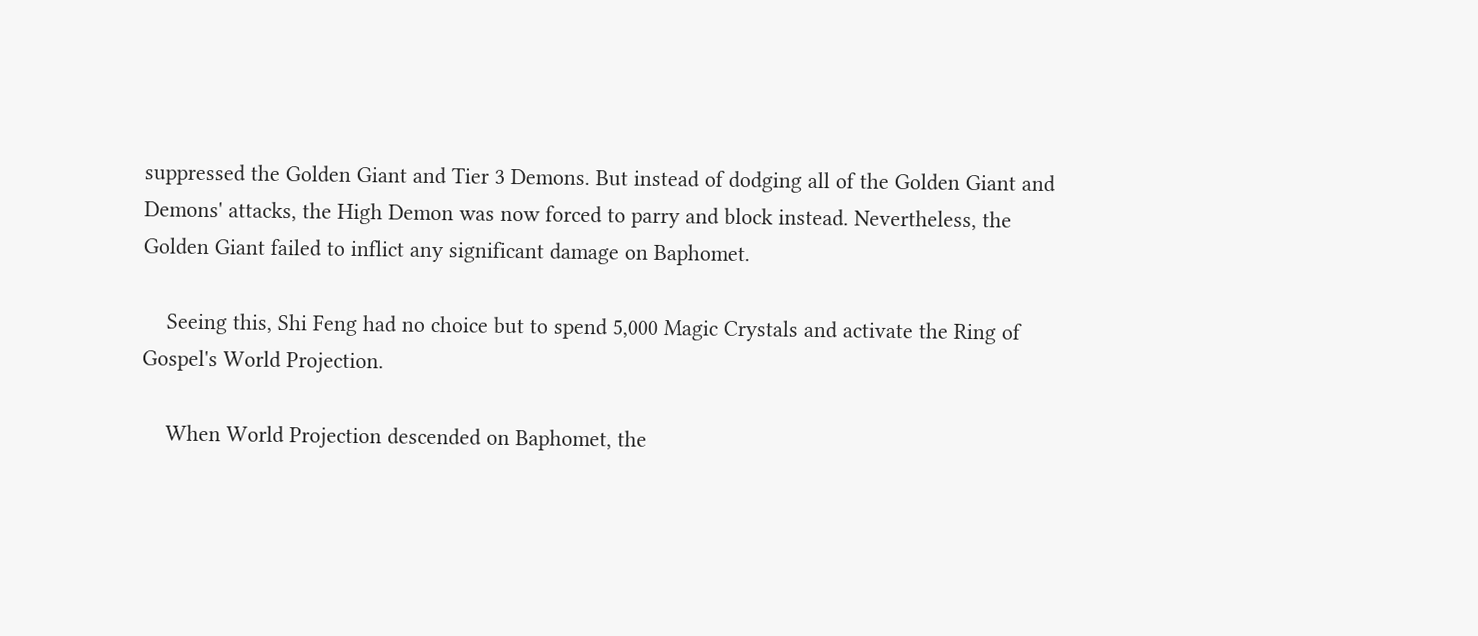suppressed the Golden Giant and Tier 3 Demons. But instead of dodging all of the Golden Giant and Demons' attacks, the High Demon was now forced to parry and block instead. Nevertheless, the Golden Giant failed to inflict any significant damage on Baphomet.

    Seeing this, Shi Feng had no choice but to spend 5,000 Magic Crystals and activate the Ring of Gospel's World Projection.

    When World Projection descended on Baphomet, the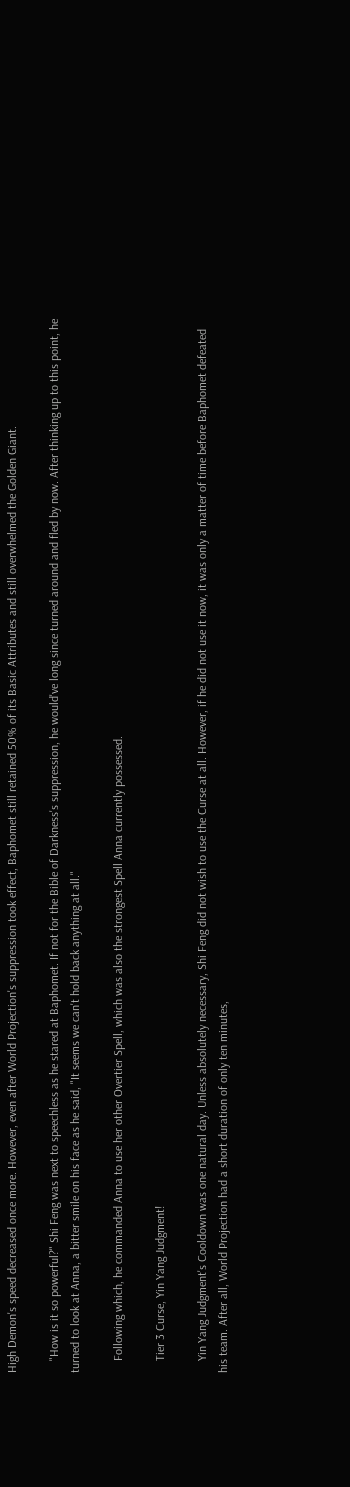High Demon's speed decreased once more. However, even after World Projection's suppression took effect, Baphomet still retained 50% of its Basic Attributes and still overwhelmed the Golden Giant.

    "How is it so powerful?" Shi Feng was next to speechless as he stared at Baphomet. If not for the Bible of Darkness's suppression, he would've long since turned around and fled by now. After thinking up to this point, he turned to look at Anna, a bitter smile on his face as he said, "It seems we can't hold back anything at all."

    Following which, he commanded Anna to use her other Overtier Spell, which was also the strongest Spell Anna currently possessed.

    Tier 3 Curse, Yin Yang Judgment!

    Yin Yang Judgment's Cooldown was one natural day. Unless absolutely necessary, Shi Feng did not wish to use the Curse at all. However, if he did not use it now, it was only a matter of time before Baphomet defeated his team. After all, World Projection had a short duration of only ten minutes,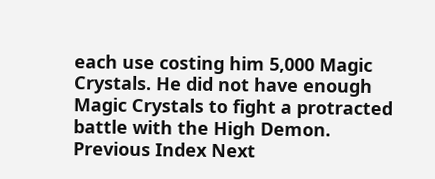each use costing him 5,000 Magic Crystals. He did not have enough Magic Crystals to fight a protracted battle with the High Demon.
Previous Index Next